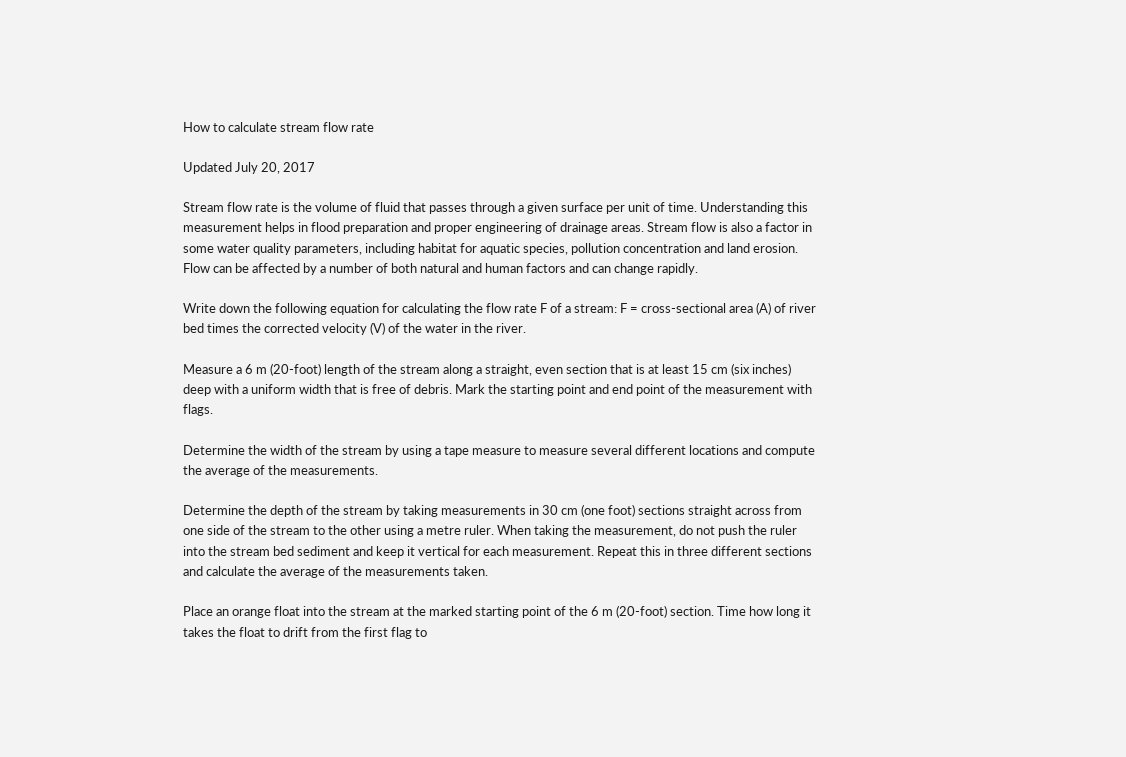How to calculate stream flow rate

Updated July 20, 2017

Stream flow rate is the volume of fluid that passes through a given surface per unit of time. Understanding this measurement helps in flood preparation and proper engineering of drainage areas. Stream flow is also a factor in some water quality parameters, including habitat for aquatic species, pollution concentration and land erosion. Flow can be affected by a number of both natural and human factors and can change rapidly.

Write down the following equation for calculating the flow rate F of a stream: F = cross-sectional area (A) of river bed times the corrected velocity (V) of the water in the river.

Measure a 6 m (20-foot) length of the stream along a straight, even section that is at least 15 cm (six inches) deep with a uniform width that is free of debris. Mark the starting point and end point of the measurement with flags.

Determine the width of the stream by using a tape measure to measure several different locations and compute the average of the measurements.

Determine the depth of the stream by taking measurements in 30 cm (one foot) sections straight across from one side of the stream to the other using a metre ruler. When taking the measurement, do not push the ruler into the stream bed sediment and keep it vertical for each measurement. Repeat this in three different sections and calculate the average of the measurements taken.

Place an orange float into the stream at the marked starting point of the 6 m (20-foot) section. Time how long it takes the float to drift from the first flag to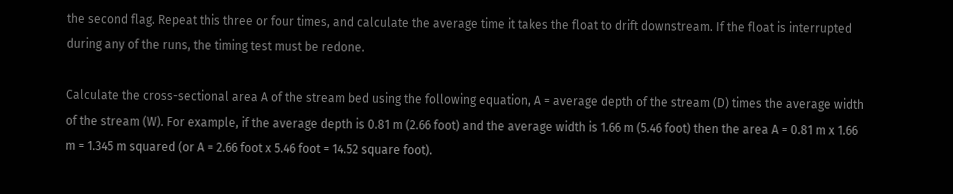the second flag. Repeat this three or four times, and calculate the average time it takes the float to drift downstream. If the float is interrupted during any of the runs, the timing test must be redone.

Calculate the cross-sectional area A of the stream bed using the following equation, A = average depth of the stream (D) times the average width of the stream (W). For example, if the average depth is 0.81 m (2.66 foot) and the average width is 1.66 m (5.46 foot) then the area A = 0.81 m x 1.66 m = 1.345 m squared (or A = 2.66 foot x 5.46 foot = 14.52 square foot).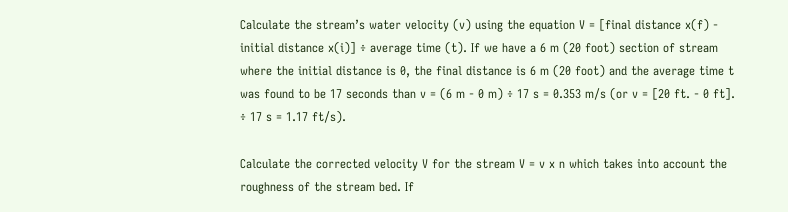Calculate the stream’s water velocity (v) using the equation V = [final distance x(f) - initial distance x(i)] ÷ average time (t). If we have a 6 m (20 foot) section of stream where the initial distance is 0, the final distance is 6 m (20 foot) and the average time t was found to be 17 seconds than v = (6 m - 0 m) ÷ 17 s = 0.353 m/s (or v = [20 ft. - 0 ft]. ÷ 17 s = 1.17 ft/s).

Calculate the corrected velocity V for the stream V = v x n which takes into account the roughness of the stream bed. If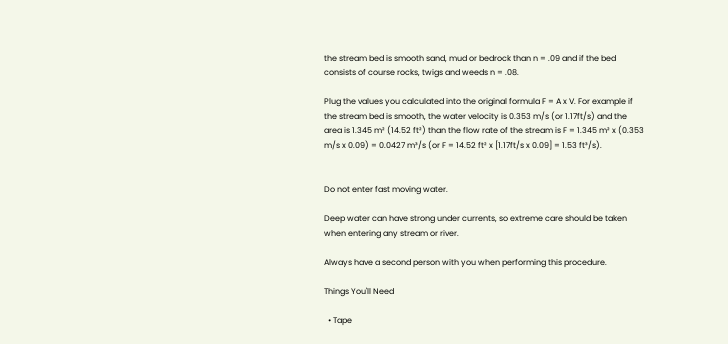the stream bed is smooth sand, mud or bedrock than n = .09 and if the bed consists of course rocks, twigs and weeds n = .08.

Plug the values you calculated into the original formula F = A x V. For example if the stream bed is smooth, the water velocity is 0.353 m/s (or 1.17ft/s) and the area is 1.345 m² (14.52 ft²) than the flow rate of the stream is F = 1.345 m² x (0.353 m/s x 0.09) = 0.0427 m³/s (or F = 14.52 ft² x [1.17ft/s x 0.09] = 1.53 ft³/s).


Do not enter fast moving water.

Deep water can have strong under currents, so extreme care should be taken when entering any stream or river.

Always have a second person with you when performing this procedure.

Things You'll Need

  • Tape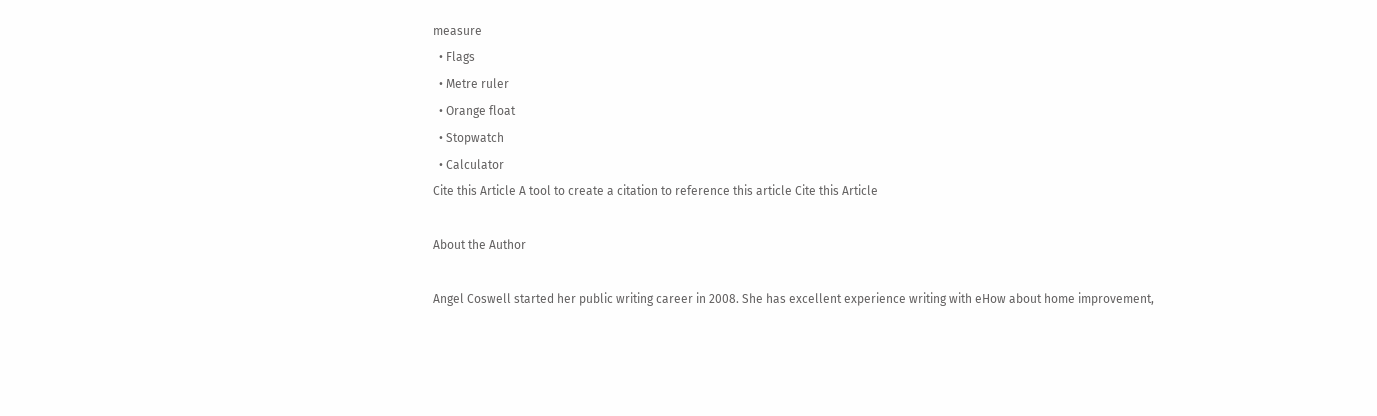measure
  • Flags
  • Metre ruler
  • Orange float
  • Stopwatch
  • Calculator
Cite this Article A tool to create a citation to reference this article Cite this Article

About the Author

Angel Coswell started her public writing career in 2008. She has excellent experience writing with eHow about home improvement,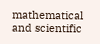mathematical and scientific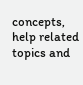concepts, help related topics and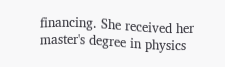financing. She received her master's degree in physics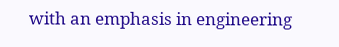with an emphasis in engineering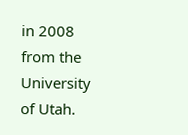in 2008 from the University of Utah.